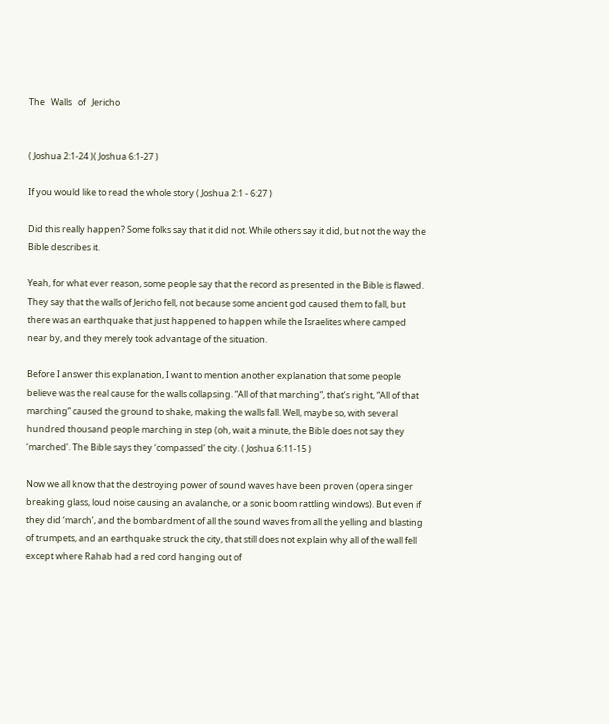The   Walls   of   Jericho


( Joshua 2:1-24 )( Joshua 6:1-27 )

If you would like to read the whole story ( Joshua 2:1 - 6:27 )

Did this really happen? Some folks say that it did not. While others say it did, but not the way the Bible describes it.

Yeah, for what ever reason, some people say that the record as presented in the Bible is flawed. They say that the walls of Jericho fell, not because some ancient god caused them to fall, but there was an earthquake that just happened to happen while the Israelites where camped near by, and they merely took advantage of the situation.

Before I answer this explanation, I want to mention another explanation that some people believe was the real cause for the walls collapsing. “All of that marching”, that’s right, “All of that marching” caused the ground to shake, making the walls fall. Well, maybe so, with several hundred thousand people marching in step (oh, wait a minute, the Bible does not say they ‘marched’. The Bible says they ‘compassed’ the city. ( Joshua 6:11-15 )

Now we all know that the destroying power of sound waves have been proven (opera singer breaking glass, loud noise causing an avalanche, or a sonic boom rattling windows). But even if they did ‘march’, and the bombardment of all the sound waves from all the yelling and blasting of trumpets, and an earthquake struck the city, that still does not explain why all of the wall fell except where Rahab had a red cord hanging out of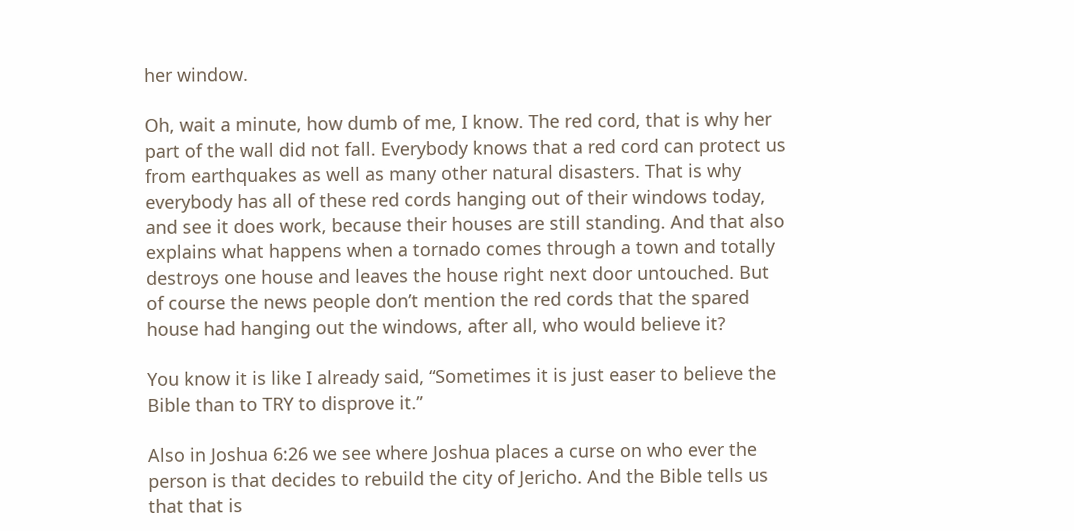her window.

Oh, wait a minute, how dumb of me, I know. The red cord, that is why her part of the wall did not fall. Everybody knows that a red cord can protect us from earthquakes as well as many other natural disasters. That is why everybody has all of these red cords hanging out of their windows today, and see it does work, because their houses are still standing. And that also explains what happens when a tornado comes through a town and totally destroys one house and leaves the house right next door untouched. But of course the news people don’t mention the red cords that the spared house had hanging out the windows, after all, who would believe it?

You know it is like I already said, “Sometimes it is just easer to believe the Bible than to TRY to disprove it.”

Also in Joshua 6:26 we see where Joshua places a curse on who ever the person is that decides to rebuild the city of Jericho. And the Bible tells us that that is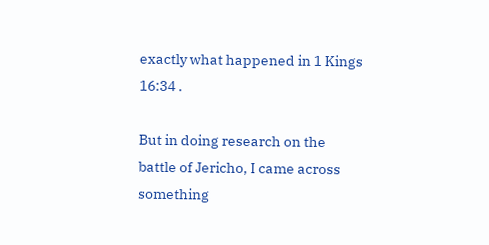exactly what happened in 1 Kings 16:34 .

But in doing research on the battle of Jericho, I came across something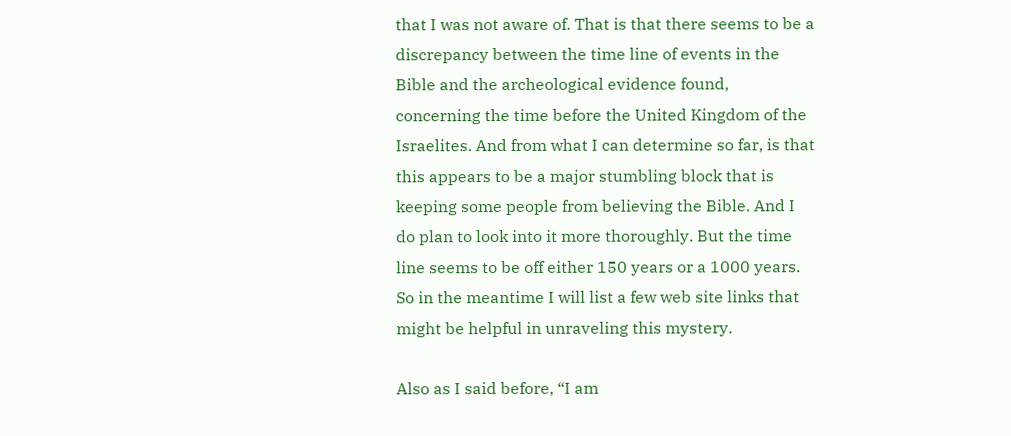that I was not aware of. That is that there seems to be a discrepancy between the time line of events in the Bible and the archeological evidence found, concerning the time before the United Kingdom of the Israelites. And from what I can determine so far, is that this appears to be a major stumbling block that is keeping some people from believing the Bible. And I do plan to look into it more thoroughly. But the time line seems to be off either 150 years or a 1000 years. So in the meantime I will list a few web site links that might be helpful in unraveling this mystery.

Also as I said before, “I am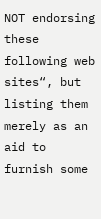NOT endorsing these following web sites“, but listing them merely as an aid to furnish some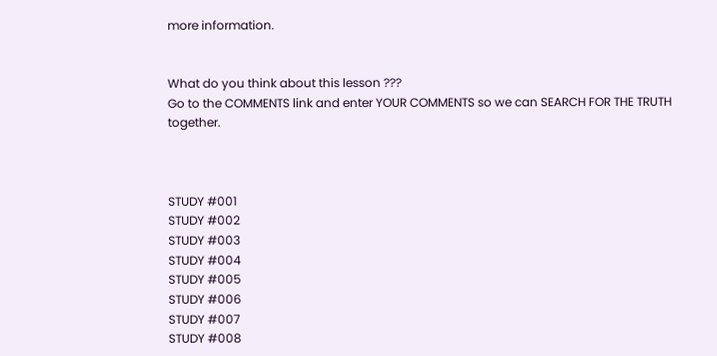more information.


What do you think about this lesson ???
Go to the COMMENTS link and enter YOUR COMMENTS so we can SEARCH FOR THE TRUTH together.



STUDY #001
STUDY #002
STUDY #003
STUDY #004
STUDY #005
STUDY #006
STUDY #007
STUDY #008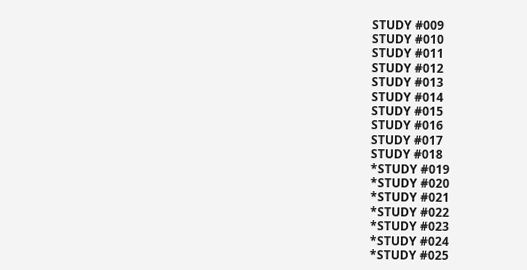STUDY #009
STUDY #010
STUDY #011
STUDY #012
STUDY #013
STUDY #014
STUDY #015
STUDY #016
STUDY #017
STUDY #018
*STUDY #019
*STUDY #020
*STUDY #021
*STUDY #022
*STUDY #023
*STUDY #024
*STUDY #025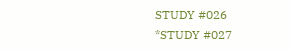STUDY #026
*STUDY #027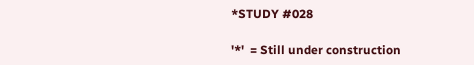*STUDY #028

'*'  = Still under construction